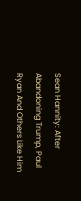Sean Hannity: After Abandoning Trump, Paul Ryan And Others Like Him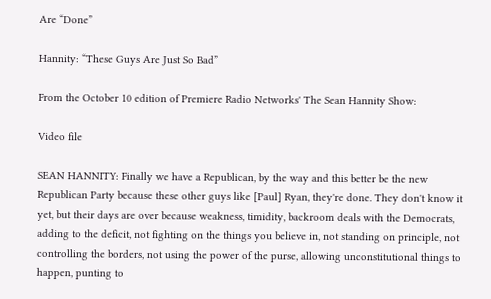Are “Done”

Hannity: “These Guys Are Just So Bad”

From the October 10 edition of Premiere Radio Networks' The Sean Hannity Show:

Video file

SEAN HANNITY: Finally we have a Republican, by the way and this better be the new Republican Party because these other guys like [Paul] Ryan, they're done. They don't know it yet, but their days are over because weakness, timidity, backroom deals with the Democrats, adding to the deficit, not fighting on the things you believe in, not standing on principle, not controlling the borders, not using the power of the purse, allowing unconstitutional things to happen, punting to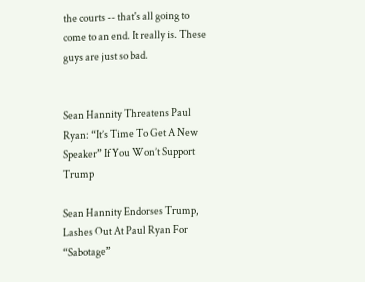the courts -- that's all going to come to an end. It really is. These guys are just so bad.


Sean Hannity Threatens Paul Ryan: “It’s Time To Get A New Speaker” If You Won’t Support Trump

Sean Hannity Endorses Trump, Lashes Out At Paul Ryan For “Sabotage”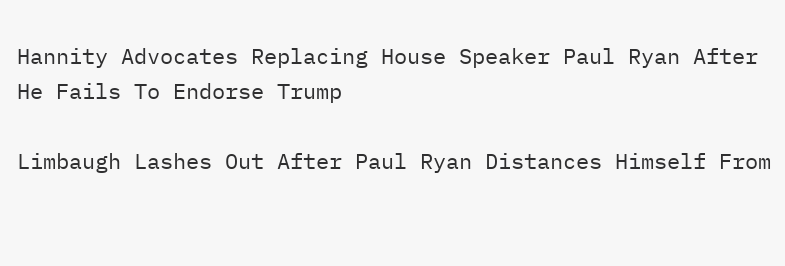Hannity Advocates Replacing House Speaker Paul Ryan After He Fails To Endorse Trump

Limbaugh Lashes Out After Paul Ryan Distances Himself From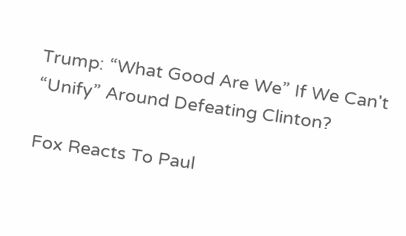Trump: “What Good Are We” If We Can't “Unify” Around Defeating Clinton?

Fox Reacts To Paul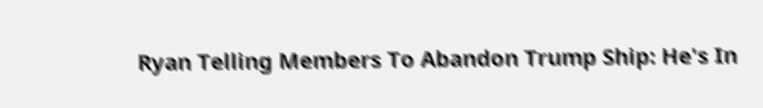Ryan Telling Members To Abandon Trump Ship: He's In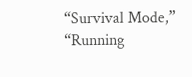“Survival Mode,” “Running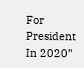For President In 2020”